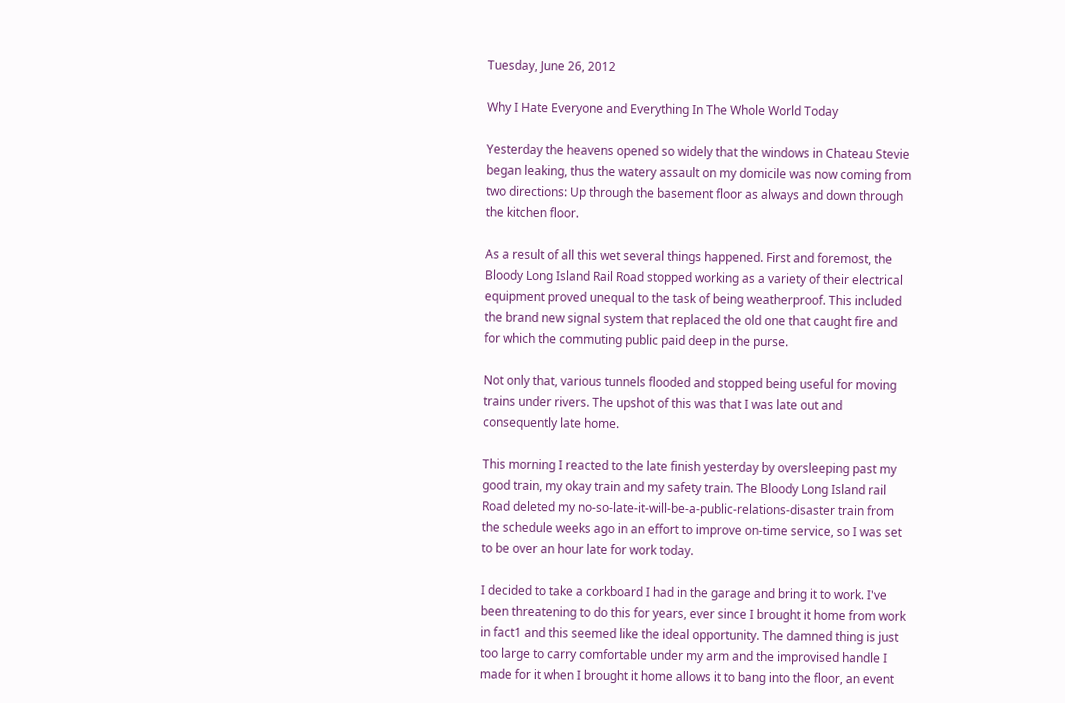Tuesday, June 26, 2012

Why I Hate Everyone and Everything In The Whole World Today

Yesterday the heavens opened so widely that the windows in Chateau Stevie began leaking, thus the watery assault on my domicile was now coming from two directions: Up through the basement floor as always and down through the kitchen floor.

As a result of all this wet several things happened. First and foremost, the Bloody Long Island Rail Road stopped working as a variety of their electrical equipment proved unequal to the task of being weatherproof. This included the brand new signal system that replaced the old one that caught fire and for which the commuting public paid deep in the purse.

Not only that, various tunnels flooded and stopped being useful for moving trains under rivers. The upshot of this was that I was late out and consequently late home.

This morning I reacted to the late finish yesterday by oversleeping past my good train, my okay train and my safety train. The Bloody Long Island rail Road deleted my no-so-late-it-will-be-a-public-relations-disaster train from the schedule weeks ago in an effort to improve on-time service, so I was set to be over an hour late for work today.

I decided to take a corkboard I had in the garage and bring it to work. I've been threatening to do this for years, ever since I brought it home from work in fact1 and this seemed like the ideal opportunity. The damned thing is just too large to carry comfortable under my arm and the improvised handle I made for it when I brought it home allows it to bang into the floor, an event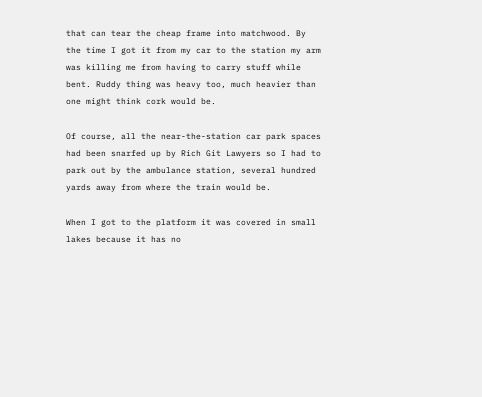that can tear the cheap frame into matchwood. By the time I got it from my car to the station my arm was killing me from having to carry stuff while bent. Ruddy thing was heavy too, much heavier than one might think cork would be.

Of course, all the near-the-station car park spaces had been snarfed up by Rich Git Lawyers so I had to park out by the ambulance station, several hundred yards away from where the train would be.

When I got to the platform it was covered in small lakes because it has no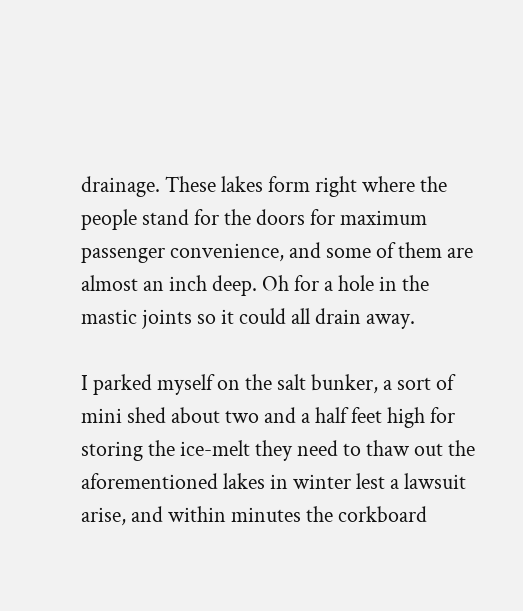drainage. These lakes form right where the people stand for the doors for maximum passenger convenience, and some of them are almost an inch deep. Oh for a hole in the mastic joints so it could all drain away.

I parked myself on the salt bunker, a sort of mini shed about two and a half feet high for storing the ice-melt they need to thaw out the aforementioned lakes in winter lest a lawsuit arise, and within minutes the corkboard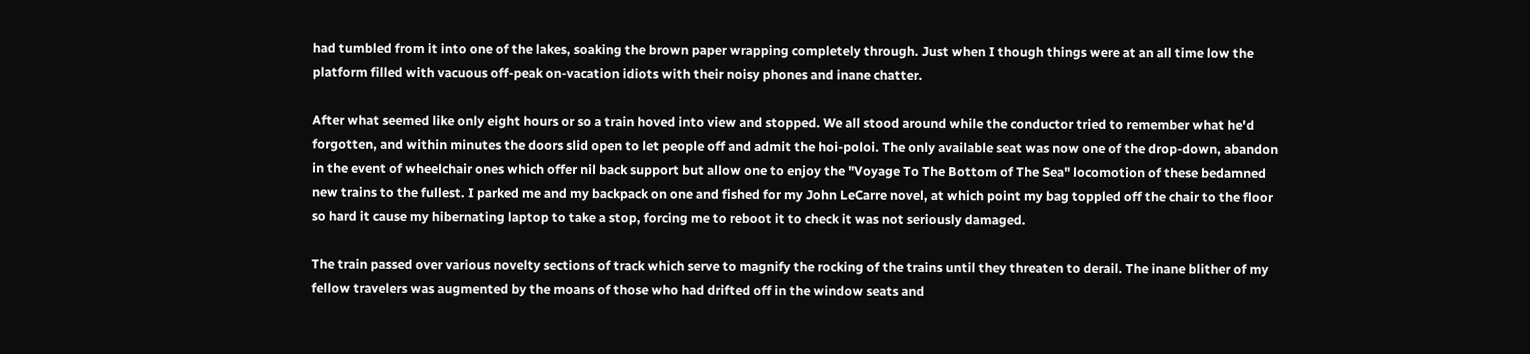had tumbled from it into one of the lakes, soaking the brown paper wrapping completely through. Just when I though things were at an all time low the platform filled with vacuous off-peak on-vacation idiots with their noisy phones and inane chatter.

After what seemed like only eight hours or so a train hoved into view and stopped. We all stood around while the conductor tried to remember what he'd forgotten, and within minutes the doors slid open to let people off and admit the hoi-poloi. The only available seat was now one of the drop-down, abandon in the event of wheelchair ones which offer nil back support but allow one to enjoy the "Voyage To The Bottom of The Sea" locomotion of these bedamned new trains to the fullest. I parked me and my backpack on one and fished for my John LeCarre novel, at which point my bag toppled off the chair to the floor so hard it cause my hibernating laptop to take a stop, forcing me to reboot it to check it was not seriously damaged.

The train passed over various novelty sections of track which serve to magnify the rocking of the trains until they threaten to derail. The inane blither of my fellow travelers was augmented by the moans of those who had drifted off in the window seats and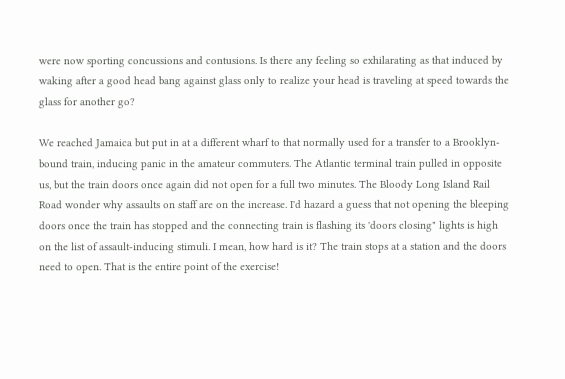were now sporting concussions and contusions. Is there any feeling so exhilarating as that induced by waking after a good head bang against glass only to realize your head is traveling at speed towards the glass for another go?

We reached Jamaica but put in at a different wharf to that normally used for a transfer to a Brooklyn-bound train, inducing panic in the amateur commuters. The Atlantic terminal train pulled in opposite us, but the train doors once again did not open for a full two minutes. The Bloody Long Island Rail Road wonder why assaults on staff are on the increase. I'd hazard a guess that not opening the bleeping doors once the train has stopped and the connecting train is flashing its 'doors closing" lights is high on the list of assault-inducing stimuli. I mean, how hard is it? The train stops at a station and the doors need to open. That is the entire point of the exercise!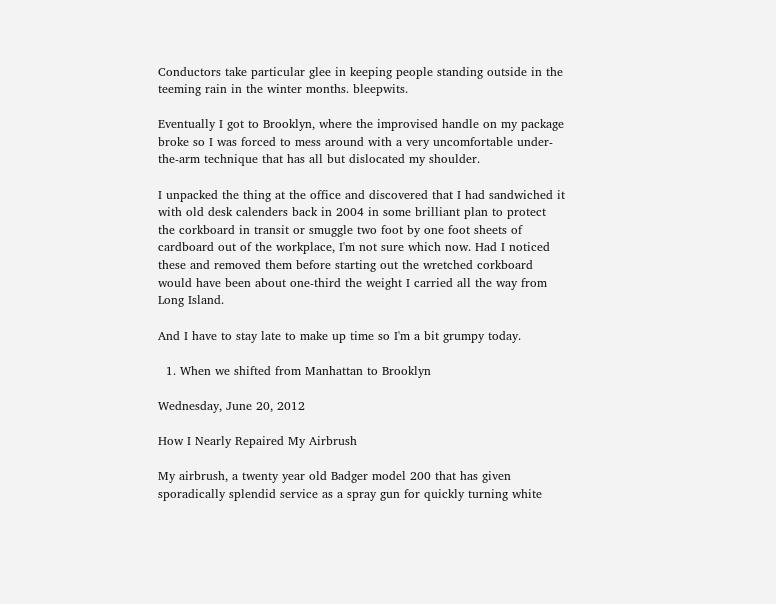Conductors take particular glee in keeping people standing outside in the teeming rain in the winter months. bleepwits.

Eventually I got to Brooklyn, where the improvised handle on my package broke so I was forced to mess around with a very uncomfortable under-the-arm technique that has all but dislocated my shoulder.

I unpacked the thing at the office and discovered that I had sandwiched it with old desk calenders back in 2004 in some brilliant plan to protect the corkboard in transit or smuggle two foot by one foot sheets of cardboard out of the workplace, I'm not sure which now. Had I noticed these and removed them before starting out the wretched corkboard would have been about one-third the weight I carried all the way from Long Island.

And I have to stay late to make up time so I'm a bit grumpy today.

  1. When we shifted from Manhattan to Brooklyn

Wednesday, June 20, 2012

How I Nearly Repaired My Airbrush

My airbrush, a twenty year old Badger model 200 that has given sporadically splendid service as a spray gun for quickly turning white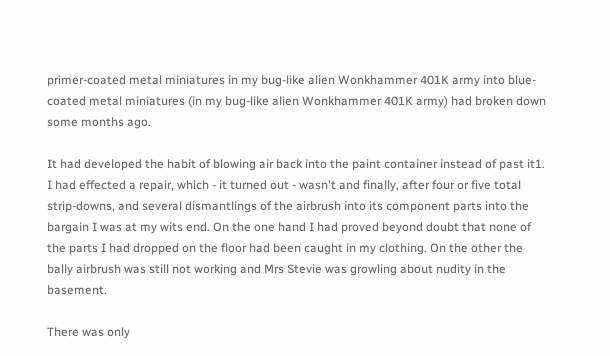primer-coated metal miniatures in my bug-like alien Wonkhammer 401K army into blue-coated metal miniatures (in my bug-like alien Wonkhammer 401K army) had broken down some months ago.

It had developed the habit of blowing air back into the paint container instead of past it1. I had effected a repair, which - it turned out - wasn't and finally, after four or five total strip-downs, and several dismantlings of the airbrush into its component parts into the bargain I was at my wits end. On the one hand I had proved beyond doubt that none of the parts I had dropped on the floor had been caught in my clothing. On the other the bally airbrush was still not working and Mrs Stevie was growling about nudity in the basement.

There was only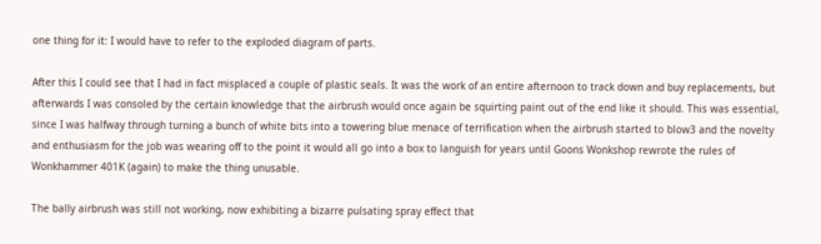one thing for it: I would have to refer to the exploded diagram of parts.

After this I could see that I had in fact misplaced a couple of plastic seals. It was the work of an entire afternoon to track down and buy replacements, but afterwards I was consoled by the certain knowledge that the airbrush would once again be squirting paint out of the end like it should. This was essential, since I was halfway through turning a bunch of white bits into a towering blue menace of terrification when the airbrush started to blow3 and the novelty and enthusiasm for the job was wearing off to the point it would all go into a box to languish for years until Goons Wonkshop rewrote the rules of Wonkhammer 401K (again) to make the thing unusable.

The bally airbrush was still not working, now exhibiting a bizarre pulsating spray effect that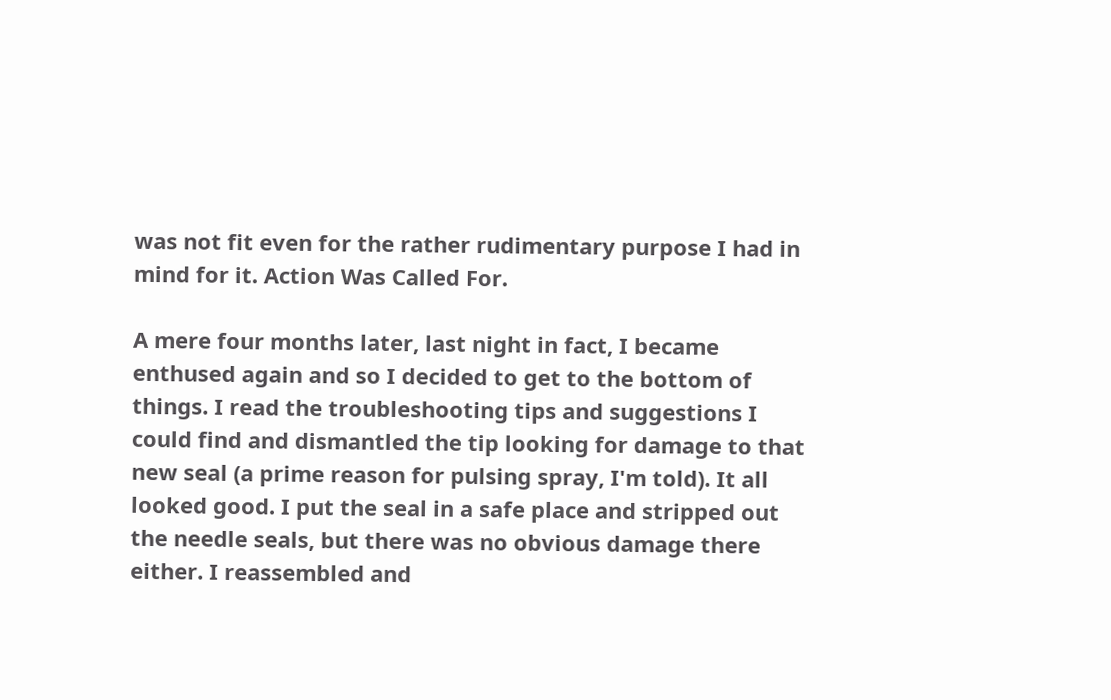was not fit even for the rather rudimentary purpose I had in mind for it. Action Was Called For.

A mere four months later, last night in fact, I became enthused again and so I decided to get to the bottom of things. I read the troubleshooting tips and suggestions I could find and dismantled the tip looking for damage to that new seal (a prime reason for pulsing spray, I'm told). It all looked good. I put the seal in a safe place and stripped out the needle seals, but there was no obvious damage there either. I reassembled and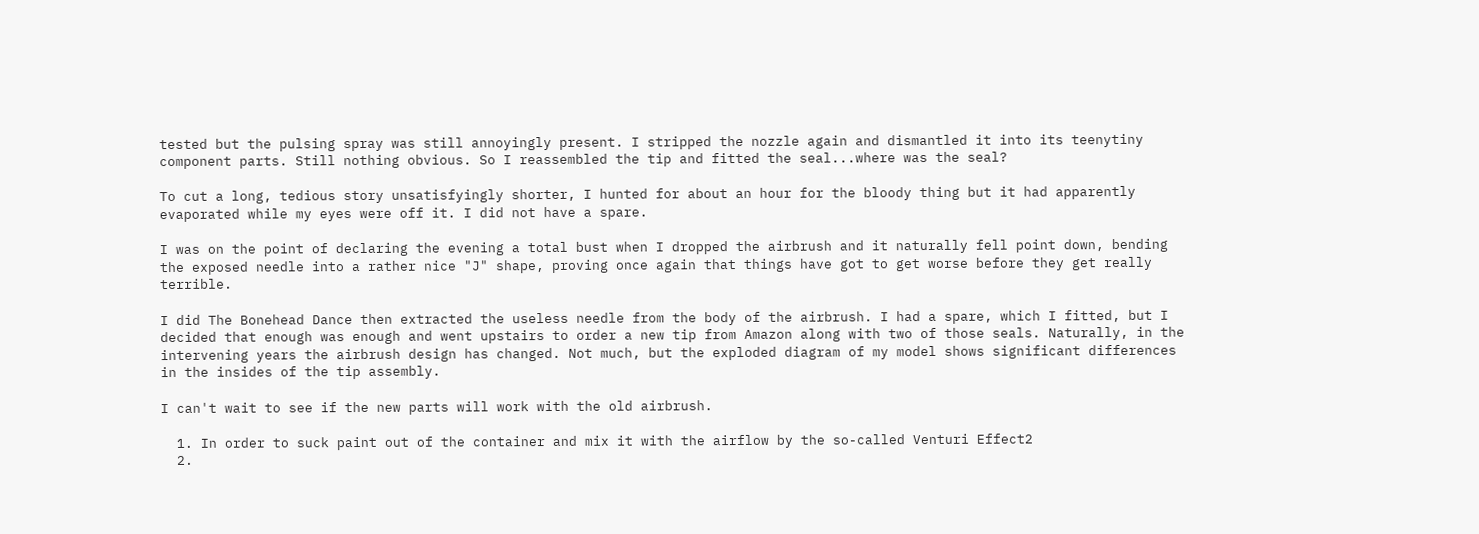tested but the pulsing spray was still annoyingly present. I stripped the nozzle again and dismantled it into its teenytiny component parts. Still nothing obvious. So I reassembled the tip and fitted the seal...where was the seal?

To cut a long, tedious story unsatisfyingly shorter, I hunted for about an hour for the bloody thing but it had apparently evaporated while my eyes were off it. I did not have a spare.

I was on the point of declaring the evening a total bust when I dropped the airbrush and it naturally fell point down, bending the exposed needle into a rather nice "J" shape, proving once again that things have got to get worse before they get really terrible.

I did The Bonehead Dance then extracted the useless needle from the body of the airbrush. I had a spare, which I fitted, but I decided that enough was enough and went upstairs to order a new tip from Amazon along with two of those seals. Naturally, in the intervening years the airbrush design has changed. Not much, but the exploded diagram of my model shows significant differences in the insides of the tip assembly.

I can't wait to see if the new parts will work with the old airbrush.

  1. In order to suck paint out of the container and mix it with the airflow by the so-called Venturi Effect2
  2.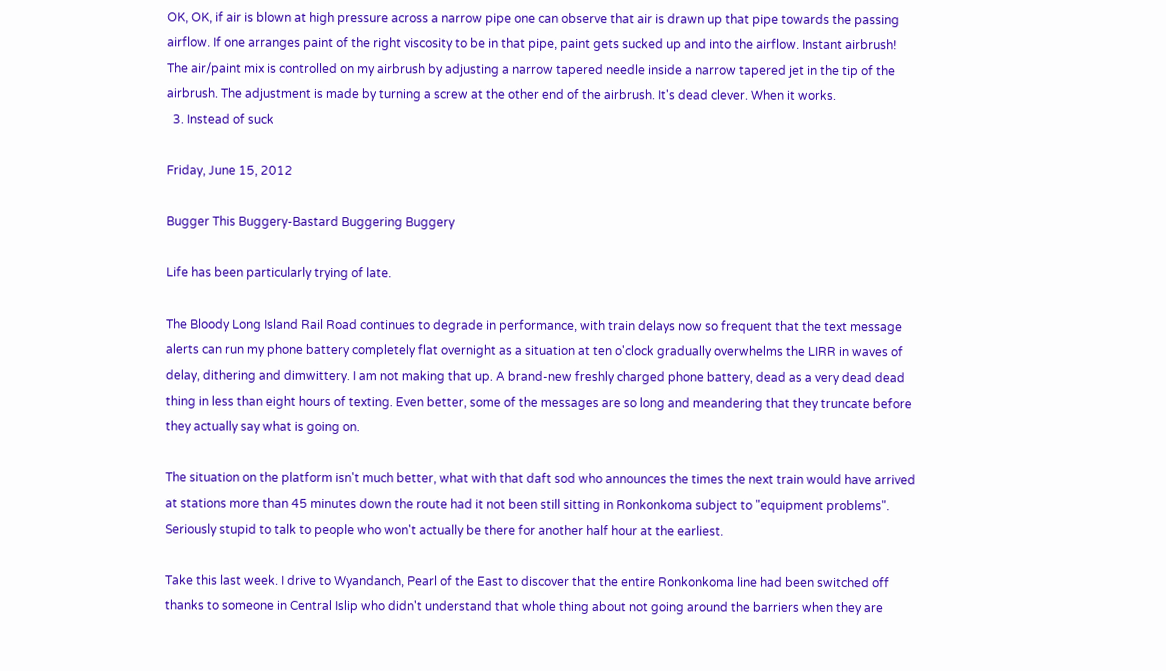OK, OK, if air is blown at high pressure across a narrow pipe one can observe that air is drawn up that pipe towards the passing airflow. If one arranges paint of the right viscosity to be in that pipe, paint gets sucked up and into the airflow. Instant airbrush! The air/paint mix is controlled on my airbrush by adjusting a narrow tapered needle inside a narrow tapered jet in the tip of the airbrush. The adjustment is made by turning a screw at the other end of the airbrush. It's dead clever. When it works.
  3. Instead of suck

Friday, June 15, 2012

Bugger This Buggery-Bastard Buggering Buggery

Life has been particularly trying of late.

The Bloody Long Island Rail Road continues to degrade in performance, with train delays now so frequent that the text message alerts can run my phone battery completely flat overnight as a situation at ten o'clock gradually overwhelms the LIRR in waves of delay, dithering and dimwittery. I am not making that up. A brand-new freshly charged phone battery, dead as a very dead dead thing in less than eight hours of texting. Even better, some of the messages are so long and meandering that they truncate before they actually say what is going on.

The situation on the platform isn't much better, what with that daft sod who announces the times the next train would have arrived at stations more than 45 minutes down the route had it not been still sitting in Ronkonkoma subject to "equipment problems". Seriously stupid to talk to people who won't actually be there for another half hour at the earliest.

Take this last week. I drive to Wyandanch, Pearl of the East to discover that the entire Ronkonkoma line had been switched off thanks to someone in Central Islip who didn't understand that whole thing about not going around the barriers when they are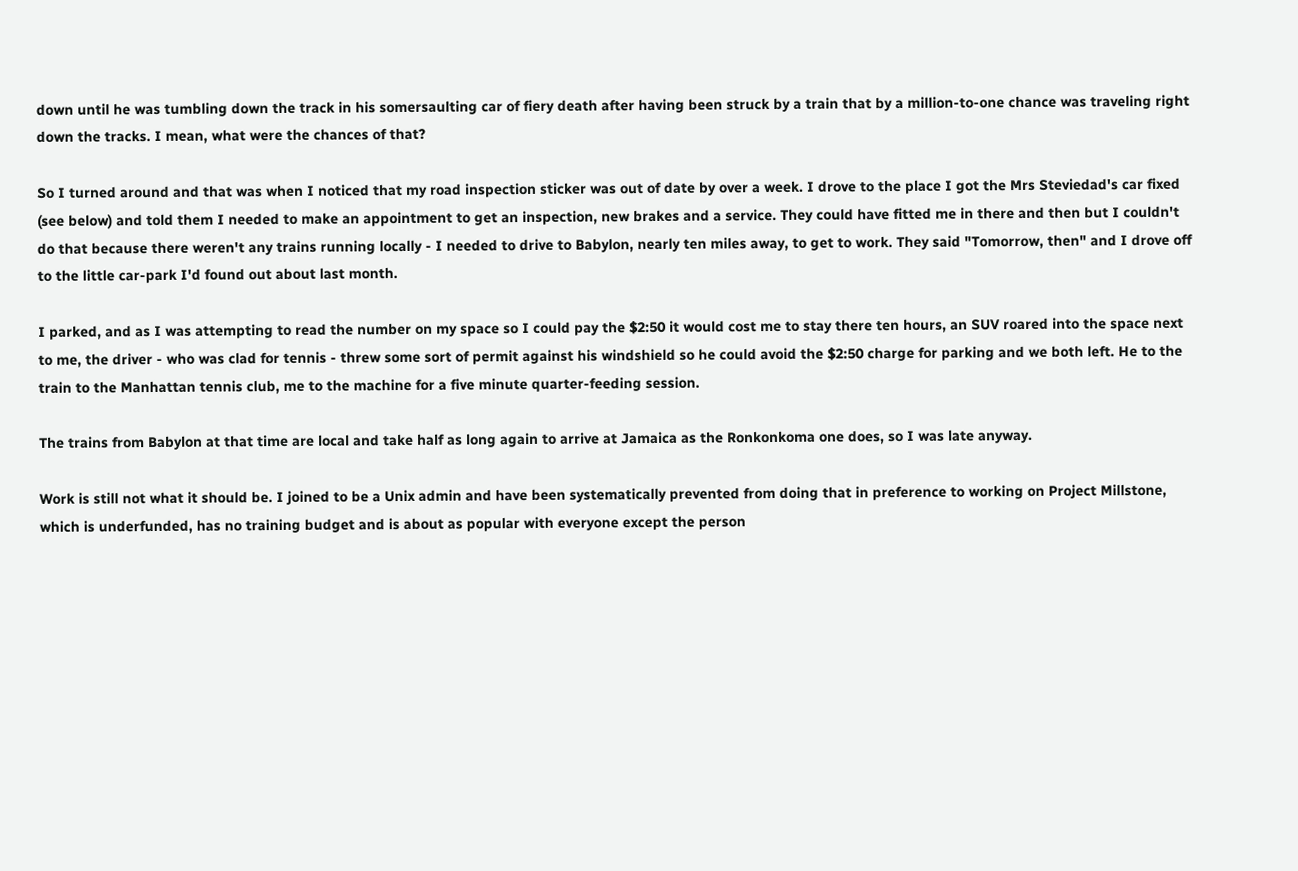down until he was tumbling down the track in his somersaulting car of fiery death after having been struck by a train that by a million-to-one chance was traveling right down the tracks. I mean, what were the chances of that?

So I turned around and that was when I noticed that my road inspection sticker was out of date by over a week. I drove to the place I got the Mrs Steviedad's car fixed (see below) and told them I needed to make an appointment to get an inspection, new brakes and a service. They could have fitted me in there and then but I couldn't do that because there weren't any trains running locally - I needed to drive to Babylon, nearly ten miles away, to get to work. They said "Tomorrow, then" and I drove off to the little car-park I'd found out about last month.

I parked, and as I was attempting to read the number on my space so I could pay the $2:50 it would cost me to stay there ten hours, an SUV roared into the space next to me, the driver - who was clad for tennis - threw some sort of permit against his windshield so he could avoid the $2:50 charge for parking and we both left. He to the train to the Manhattan tennis club, me to the machine for a five minute quarter-feeding session.

The trains from Babylon at that time are local and take half as long again to arrive at Jamaica as the Ronkonkoma one does, so I was late anyway.

Work is still not what it should be. I joined to be a Unix admin and have been systematically prevented from doing that in preference to working on Project Millstone, which is underfunded, has no training budget and is about as popular with everyone except the person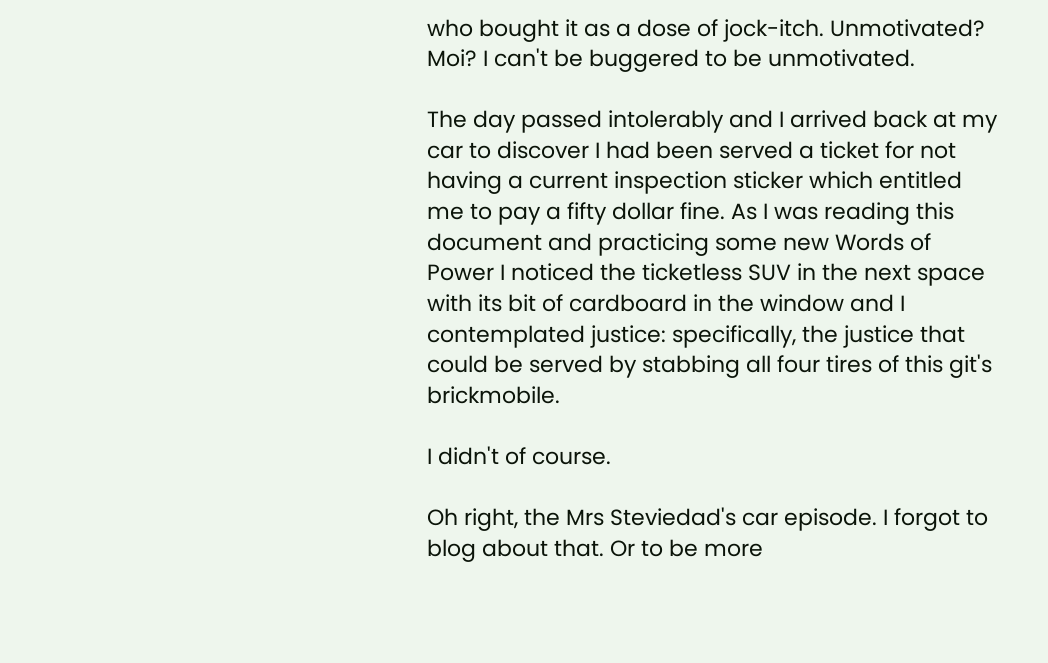who bought it as a dose of jock-itch. Unmotivated? Moi? I can't be buggered to be unmotivated.

The day passed intolerably and I arrived back at my car to discover I had been served a ticket for not having a current inspection sticker which entitled me to pay a fifty dollar fine. As I was reading this document and practicing some new Words of Power I noticed the ticketless SUV in the next space with its bit of cardboard in the window and I contemplated justice: specifically, the justice that could be served by stabbing all four tires of this git's brickmobile.

I didn't of course.

Oh right, the Mrs Steviedad's car episode. I forgot to blog about that. Or to be more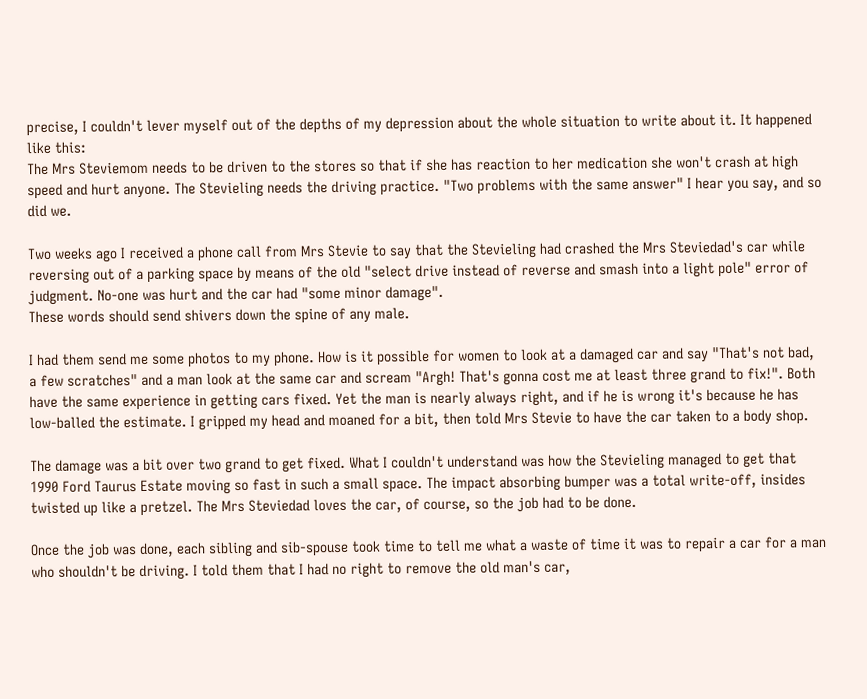precise, I couldn't lever myself out of the depths of my depression about the whole situation to write about it. It happened like this:
The Mrs Steviemom needs to be driven to the stores so that if she has reaction to her medication she won't crash at high speed and hurt anyone. The Stevieling needs the driving practice. "Two problems with the same answer" I hear you say, and so did we.

Two weeks ago I received a phone call from Mrs Stevie to say that the Stevieling had crashed the Mrs Steviedad's car while reversing out of a parking space by means of the old "select drive instead of reverse and smash into a light pole" error of judgment. No-one was hurt and the car had "some minor damage".
These words should send shivers down the spine of any male.

I had them send me some photos to my phone. How is it possible for women to look at a damaged car and say "That's not bad, a few scratches" and a man look at the same car and scream "Argh! That's gonna cost me at least three grand to fix!". Both have the same experience in getting cars fixed. Yet the man is nearly always right, and if he is wrong it's because he has low-balled the estimate. I gripped my head and moaned for a bit, then told Mrs Stevie to have the car taken to a body shop.

The damage was a bit over two grand to get fixed. What I couldn't understand was how the Stevieling managed to get that 1990 Ford Taurus Estate moving so fast in such a small space. The impact absorbing bumper was a total write-off, insides twisted up like a pretzel. The Mrs Steviedad loves the car, of course, so the job had to be done.

Once the job was done, each sibling and sib-spouse took time to tell me what a waste of time it was to repair a car for a man who shouldn't be driving. I told them that I had no right to remove the old man's car,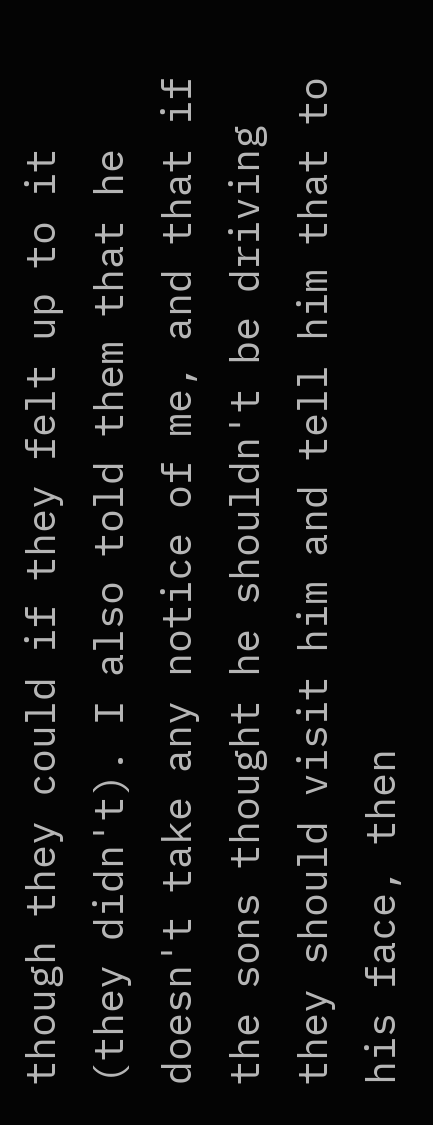though they could if they felt up to it (they didn't). I also told them that he doesn't take any notice of me, and that if the sons thought he shouldn't be driving they should visit him and tell him that to his face, then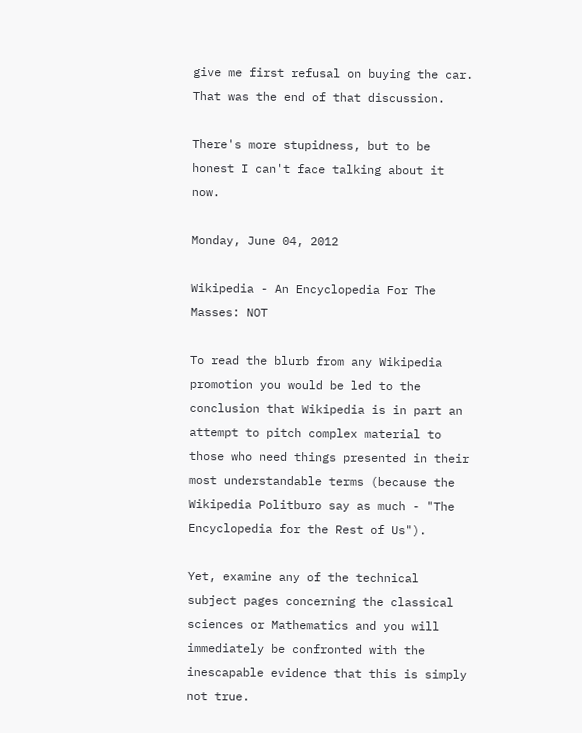give me first refusal on buying the car. That was the end of that discussion.

There's more stupidness, but to be honest I can't face talking about it now.

Monday, June 04, 2012

Wikipedia - An Encyclopedia For The Masses: NOT

To read the blurb from any Wikipedia promotion you would be led to the conclusion that Wikipedia is in part an attempt to pitch complex material to those who need things presented in their most understandable terms (because the Wikipedia Politburo say as much - "The Encyclopedia for the Rest of Us").

Yet, examine any of the technical subject pages concerning the classical sciences or Mathematics and you will immediately be confronted with the inescapable evidence that this is simply not true.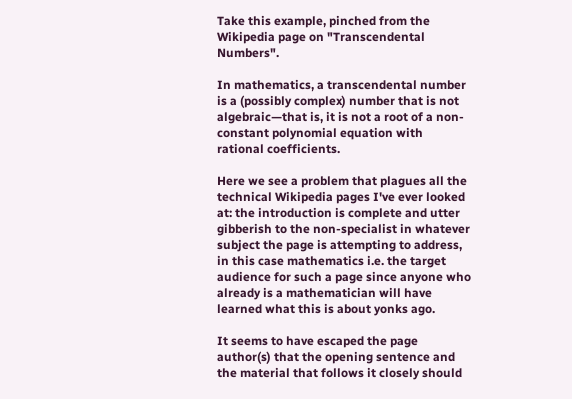Take this example, pinched from the Wikipedia page on "Transcendental Numbers".

In mathematics, a transcendental number is a (possibly complex) number that is not algebraic—that is, it is not a root of a non-constant polynomial equation with rational coefficients.

Here we see a problem that plagues all the technical Wikipedia pages I've ever looked at: the introduction is complete and utter gibberish to the non-specialist in whatever subject the page is attempting to address, in this case mathematics i.e. the target audience for such a page since anyone who already is a mathematician will have learned what this is about yonks ago.

It seems to have escaped the page author(s) that the opening sentence and the material that follows it closely should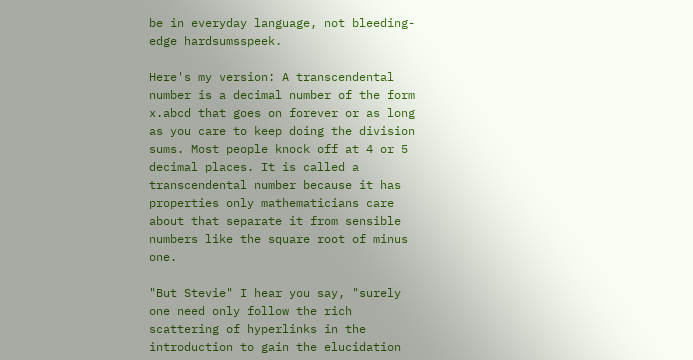be in everyday language, not bleeding-edge hardsumsspeek.

Here's my version: A transcendental number is a decimal number of the form x.abcd that goes on forever or as long as you care to keep doing the division sums. Most people knock off at 4 or 5 decimal places. It is called a transcendental number because it has properties only mathematicians care about that separate it from sensible numbers like the square root of minus one.

"But Stevie" I hear you say, "surely one need only follow the rich scattering of hyperlinks in the introduction to gain the elucidation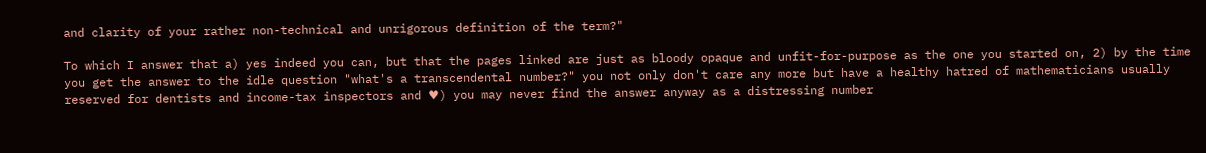and clarity of your rather non-technical and unrigorous definition of the term?"

To which I answer that a) yes indeed you can, but that the pages linked are just as bloody opaque and unfit-for-purpose as the one you started on, 2) by the time you get the answer to the idle question "what's a transcendental number?" you not only don't care any more but have a healthy hatred of mathematicians usually reserved for dentists and income-tax inspectors and ♥) you may never find the answer anyway as a distressing number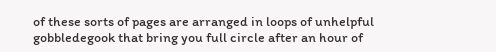of these sorts of pages are arranged in loops of unhelpful gobbledegook that bring you full circle after an hour of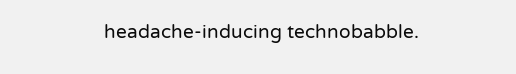headache-inducing technobabble.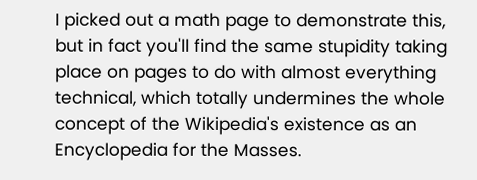I picked out a math page to demonstrate this, but in fact you'll find the same stupidity taking place on pages to do with almost everything technical, which totally undermines the whole concept of the Wikipedia's existence as an Encyclopedia for the Masses.